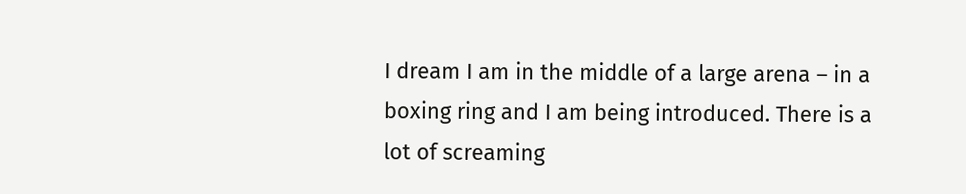I dream I am in the middle of a large arena – in a boxing ring and I am being introduced. There is a lot of screaming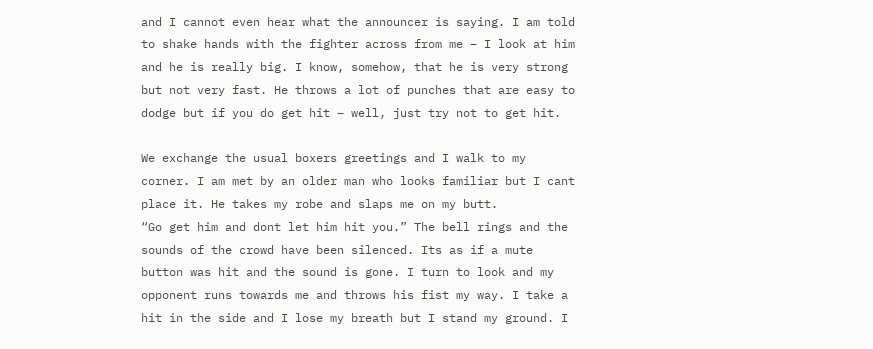and I cannot even hear what the announcer is saying. I am told to shake hands with the fighter across from me – I look at him and he is really big. I know, somehow, that he is very strong but not very fast. He throws a lot of punches that are easy to dodge but if you do get hit – well, just try not to get hit.

We exchange the usual boxers greetings and I walk to my corner. I am met by an older man who looks familiar but I cant place it. He takes my robe and slaps me on my butt.
“Go get him and dont let him hit you.” The bell rings and the sounds of the crowd have been silenced. Its as if a mute button was hit and the sound is gone. I turn to look and my opponent runs towards me and throws his fist my way. I take a hit in the side and I lose my breath but I stand my ground. I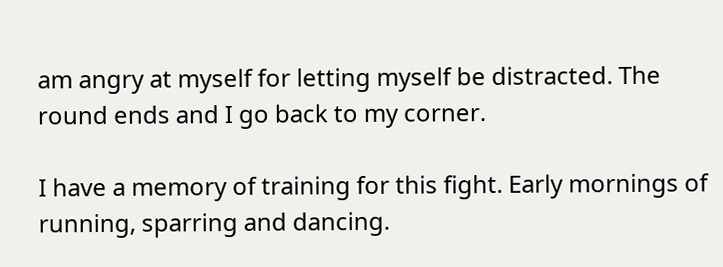am angry at myself for letting myself be distracted. The round ends and I go back to my corner.

I have a memory of training for this fight. Early mornings of running, sparring and dancing.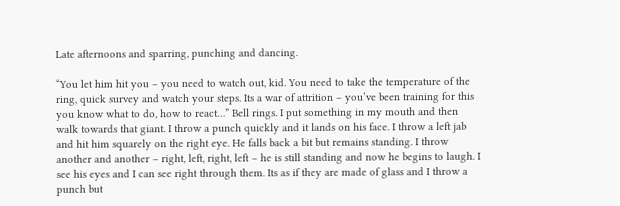Late afternoons and sparring, punching and dancing.

“You let him hit you – you need to watch out, kid. You need to take the temperature of the ring, quick survey and watch your steps. Its a war of attrition – you’ve been training for this you know what to do, how to react…” Bell rings. I put something in my mouth and then walk towards that giant. I throw a punch quickly and it lands on his face. I throw a left jab and hit him squarely on the right eye. He falls back a bit but remains standing. I throw another and another – right, left, right, left – he is still standing and now he begins to laugh. I see his eyes and I can see right through them. Its as if they are made of glass and I throw a punch but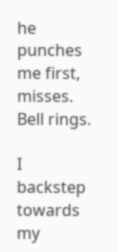he punches me first, misses. Bell rings.

I backstep towards my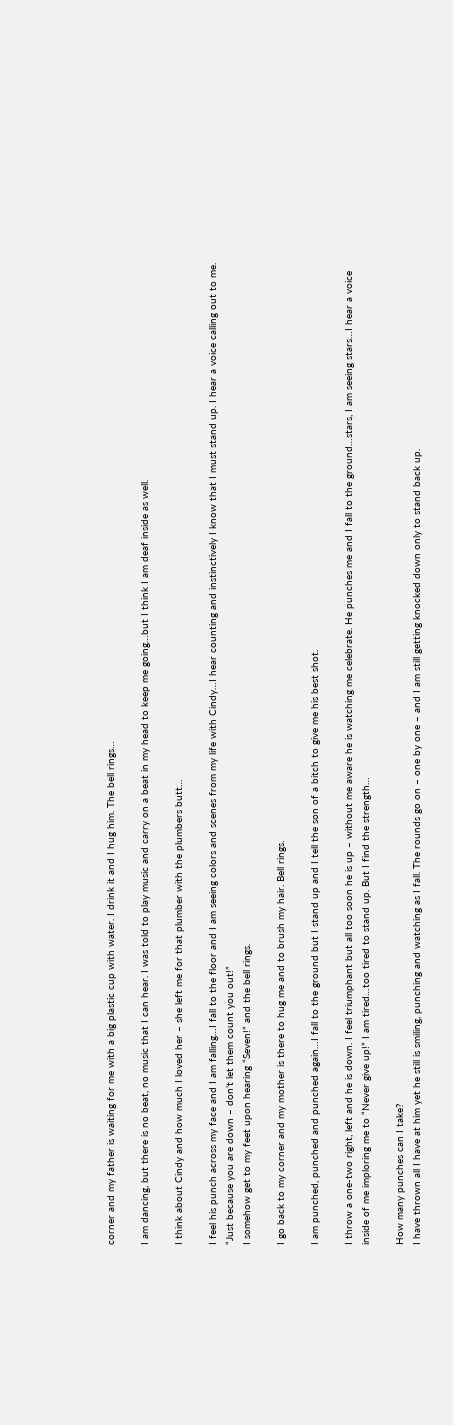corner and my father is waiting for me with a big plastic cup with water. I drink it and I hug him. The bell rings…

I am dancing, but there is no beat, no music that I can hear. I was told to play music and carry on a beat in my head to keep me going…but I think I am deaf inside as well.

I think about Cindy and how much I loved her – she left me for that plumber with the plumbers butt…

I feel his punch across my face and I am falling…I fall to the floor and I am seeing colors and scenes from my life with Cindy…I hear counting and instinctively I know that I must stand up. I hear a voice calling out to me.
“Just because you are down – don’t let them count you out!”
I somehow get to my feet upon hearing “Seven!” and the bell rings.

I go back to my corner and my mother is there to hug me and to brush my hair. Bell rings.

I am punched, punched and punched again…I fall to the ground but I stand up and I tell the son of a bitch to give me his best shot.

I throw a one-two right, left and he is down. I feel triumphant but all too soon he is up – without me aware he is watching me celebrate. He punches me and I fall to the ground…stars, I am seeing stars…I hear a voice inside of me imploring me to “Never give up!” I am tired…too tired to stand up. But I find the strength…

How many punches can I take?
I have thrown all I have at him yet he still is smiling, punching and watching as I fall. The rounds go on – one by one – and I am still getting knocked down only to stand back up.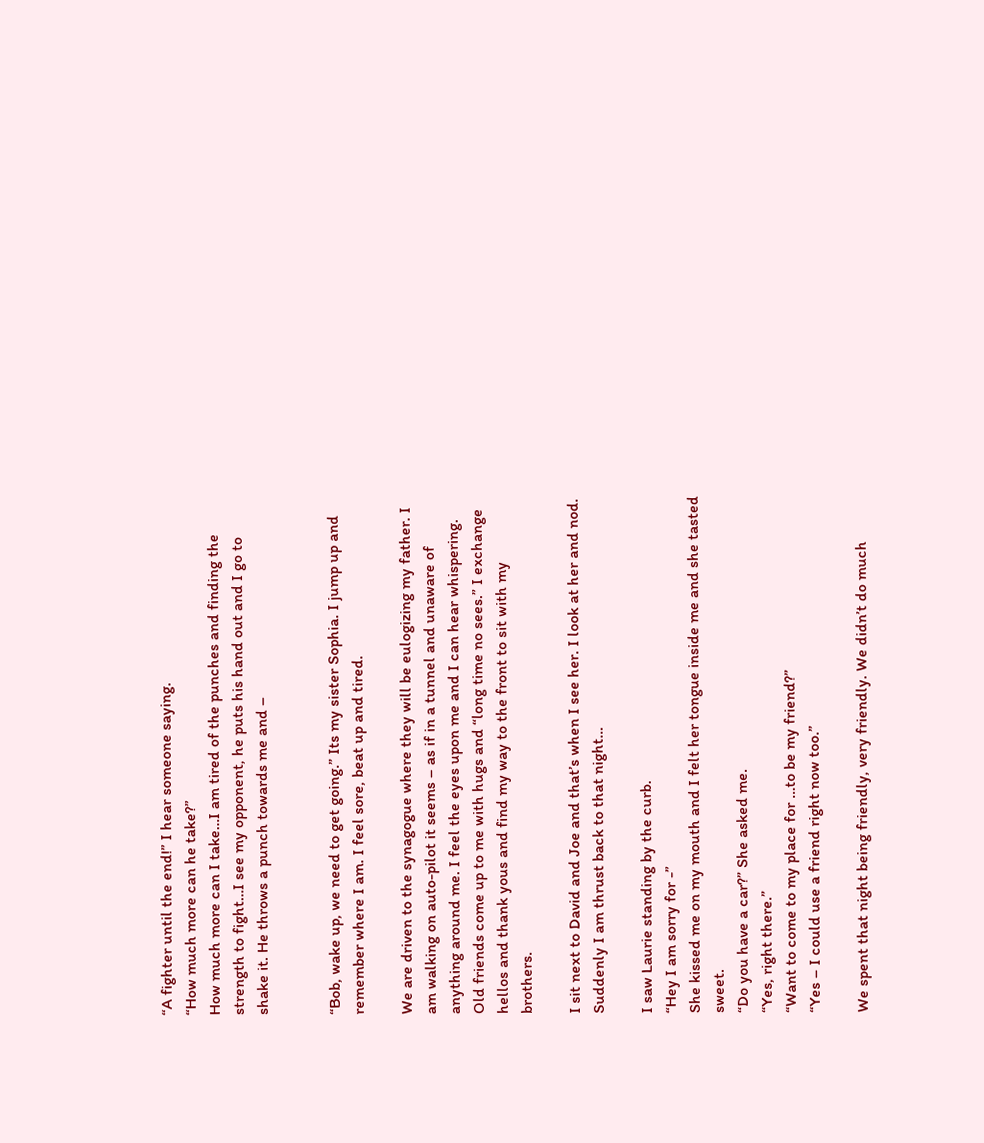“A fighter until the end!” I hear someone saying.
“How much more can he take?”
How much more can I take…I am tired of the punches and finding the strength to fight…I see my opponent, he puts his hand out and I go to shake it. He throws a punch towards me and –


“Bob, wake up, we need to get going.” Its my sister Sophia. I jump up and remember where I am. I feel sore, beat up and tired.

We are driven to the synagogue where they will be eulogizing my father. I am walking on auto-pilot it seems – as if in a tunnel and unaware of anything around me. I feel the eyes upon me and I can hear whispering. Old friends come up to me with hugs and “long time no sees.” I exchange hellos and thank yous and find my way to the front to sit with my brothers.

I sit next to David and Joe and that’s when I see her. I look at her and nod. Suddenly I am thrust back to that night…

I saw Laurie standing by the curb.
“Hey I am sorry for -”
She kissed me on my mouth and I felt her tongue inside me and she tasted sweet.
“Do you have a car?” She asked me.
“Yes, right there.”
“Want to come to my place for …to be my friend?”
“Yes – I could use a friend right now too.”

We spent that night being friendly, very friendly. We didn’t do much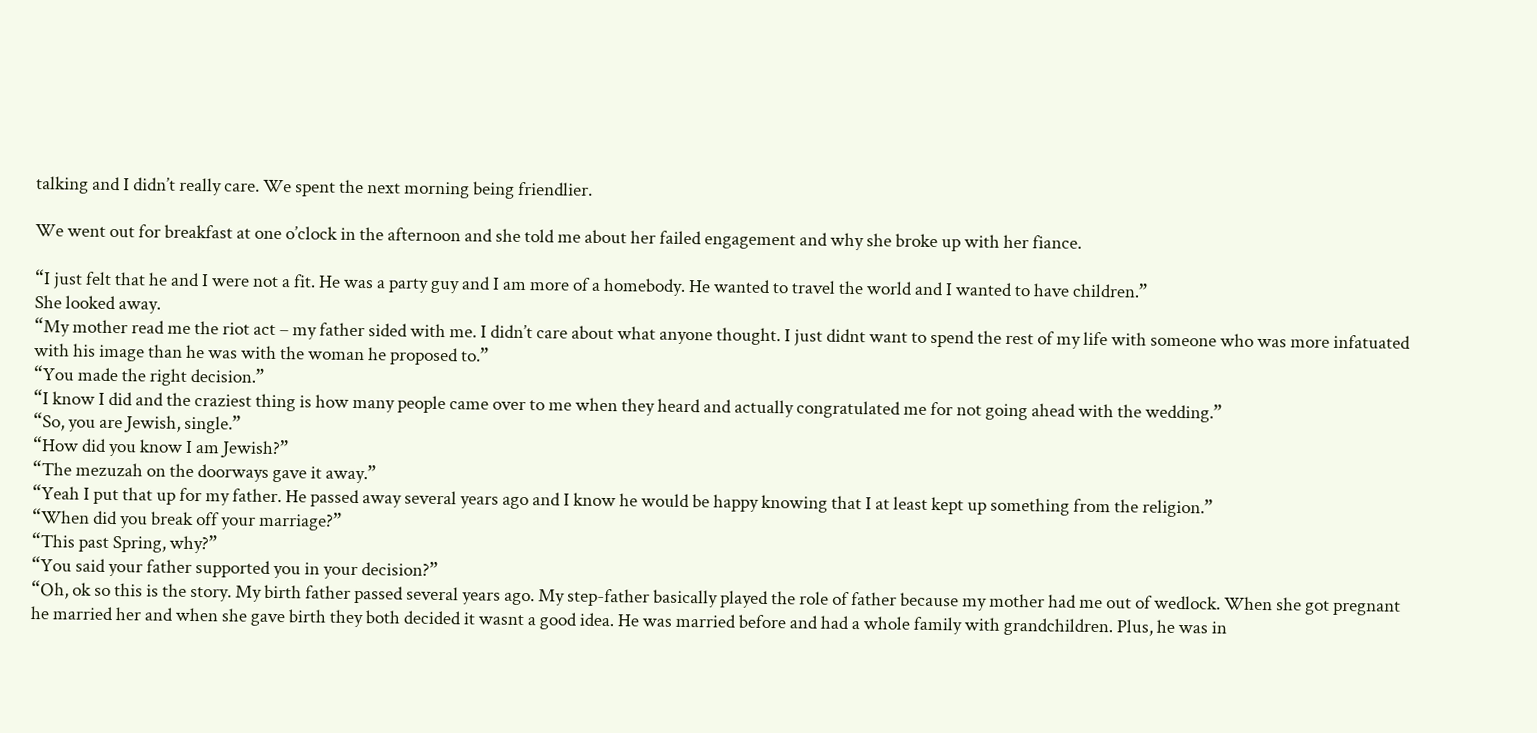talking and I didn’t really care. We spent the next morning being friendlier.

We went out for breakfast at one o’clock in the afternoon and she told me about her failed engagement and why she broke up with her fiance.

“I just felt that he and I were not a fit. He was a party guy and I am more of a homebody. He wanted to travel the world and I wanted to have children.”
She looked away.
“My mother read me the riot act – my father sided with me. I didn’t care about what anyone thought. I just didnt want to spend the rest of my life with someone who was more infatuated with his image than he was with the woman he proposed to.”
“You made the right decision.”
“I know I did and the craziest thing is how many people came over to me when they heard and actually congratulated me for not going ahead with the wedding.”
“So, you are Jewish, single.”
“How did you know I am Jewish?”
“The mezuzah on the doorways gave it away.”
“Yeah I put that up for my father. He passed away several years ago and I know he would be happy knowing that I at least kept up something from the religion.”
“When did you break off your marriage?”
“This past Spring, why?”
“You said your father supported you in your decision?”
“Oh, ok so this is the story. My birth father passed several years ago. My step-father basically played the role of father because my mother had me out of wedlock. When she got pregnant he married her and when she gave birth they both decided it wasnt a good idea. He was married before and had a whole family with grandchildren. Plus, he was in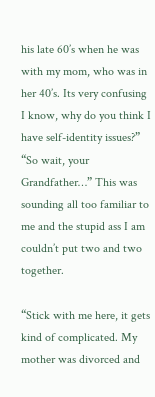his late 60’s when he was with my mom, who was in her 40’s. Its very confusing I know, why do you think I have self-identity issues?”
“So wait, your Grandfather…” This was sounding all too familiar to me and the stupid ass I am couldn’t put two and two together.

“Stick with me here, it gets kind of complicated. My mother was divorced and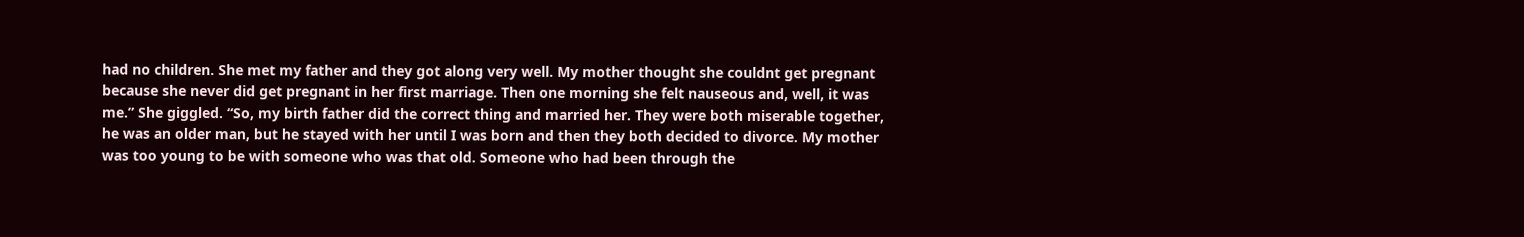had no children. She met my father and they got along very well. My mother thought she couldnt get pregnant because she never did get pregnant in her first marriage. Then one morning she felt nauseous and, well, it was me.” She giggled. “So, my birth father did the correct thing and married her. They were both miserable together, he was an older man, but he stayed with her until I was born and then they both decided to divorce. My mother was too young to be with someone who was that old. Someone who had been through the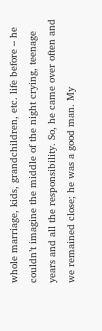whole marriage, kids, grandchildren, etc. life before – he couldn’t imagine the middle of the night crying, teenage years and all the responsibility. So, he came over often and we remained close; he was a good man. My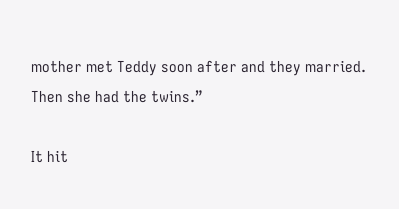mother met Teddy soon after and they married. Then she had the twins.”

It hit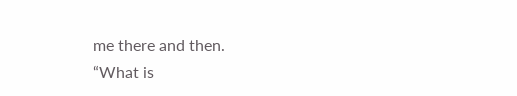me there and then.
“What is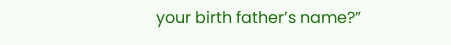your birth father’s name?”